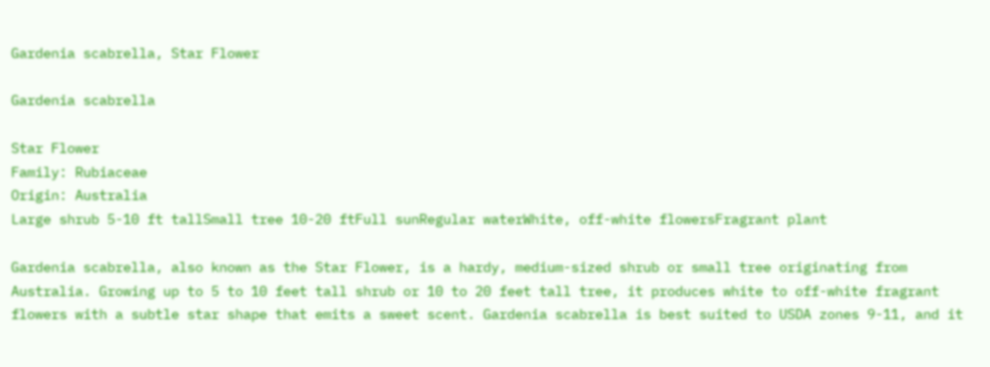Gardenia scabrella, Star Flower

Gardenia scabrella

Star Flower
Family: Rubiaceae
Origin: Australia
Large shrub 5-10 ft tallSmall tree 10-20 ftFull sunRegular waterWhite, off-white flowersFragrant plant

Gardenia scabrella, also known as the Star Flower, is a hardy, medium-sized shrub or small tree originating from Australia. Growing up to 5 to 10 feet tall shrub or 10 to 20 feet tall tree, it produces white to off-white fragrant flowers with a subtle star shape that emits a sweet scent. Gardenia scabrella is best suited to USDA zones 9-11, and it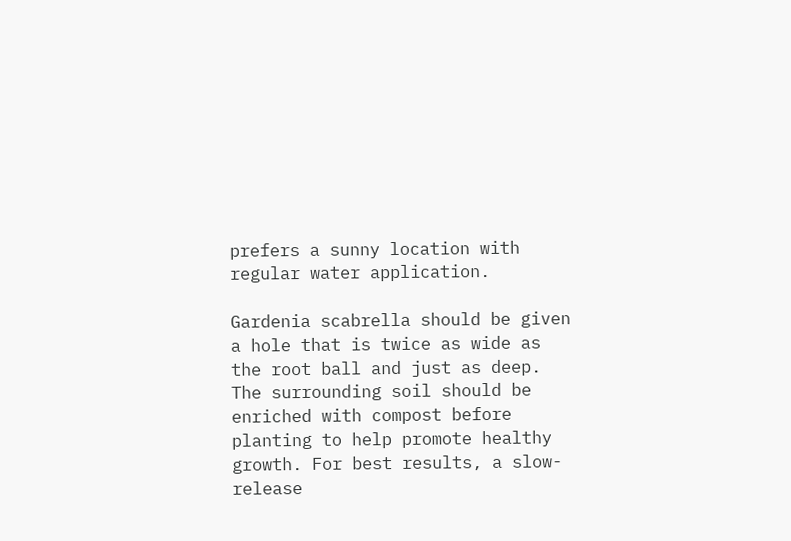prefers a sunny location with regular water application.

Gardenia scabrella should be given a hole that is twice as wide as the root ball and just as deep. The surrounding soil should be enriched with compost before planting to help promote healthy growth. For best results, a slow-release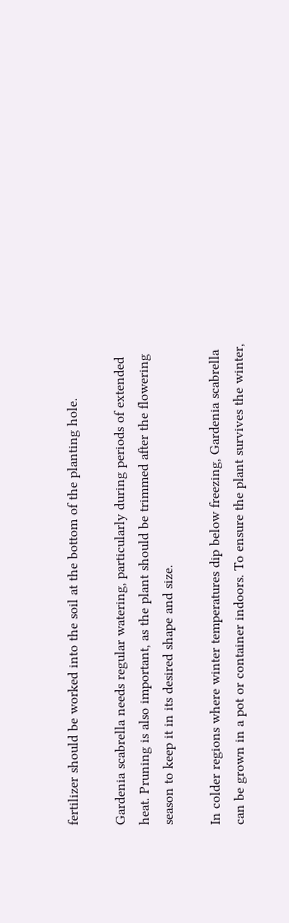fertilizer should be worked into the soil at the bottom of the planting hole.

Gardenia scabrella needs regular watering, particularly during periods of extended heat. Pruning is also important, as the plant should be trimmed after the flowering season to keep it in its desired shape and size.

In colder regions where winter temperatures dip below freezing, Gardenia scabrella can be grown in a pot or container indoors. To ensure the plant survives the winter,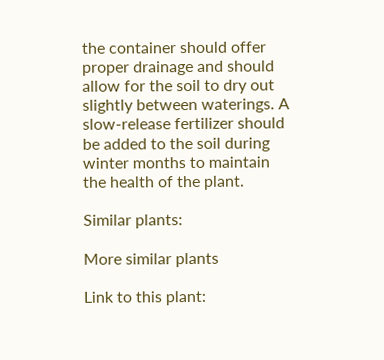the container should offer proper drainage and should allow for the soil to dry out slightly between waterings. A slow-release fertilizer should be added to the soil during winter months to maintain the health of the plant.

Similar plants:

More similar plants

Link to this plant: